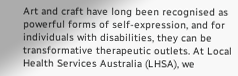Art and craft have long been recognised as powerful forms of self-expression, and for individuals with disabilities, they can be transformative therapeutic outlets. At Local Health Services Australia (LHSA), we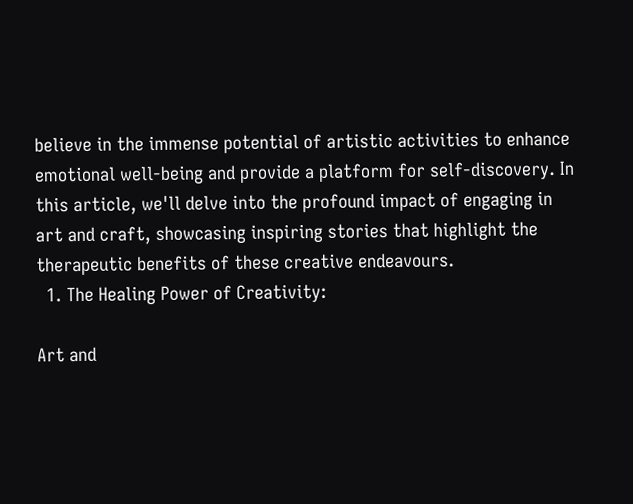believe in the immense potential of artistic activities to enhance emotional well-being and provide a platform for self-discovery. In this article, we'll delve into the profound impact of engaging in art and craft, showcasing inspiring stories that highlight the therapeutic benefits of these creative endeavours.
  1. The Healing Power of Creativity:

Art and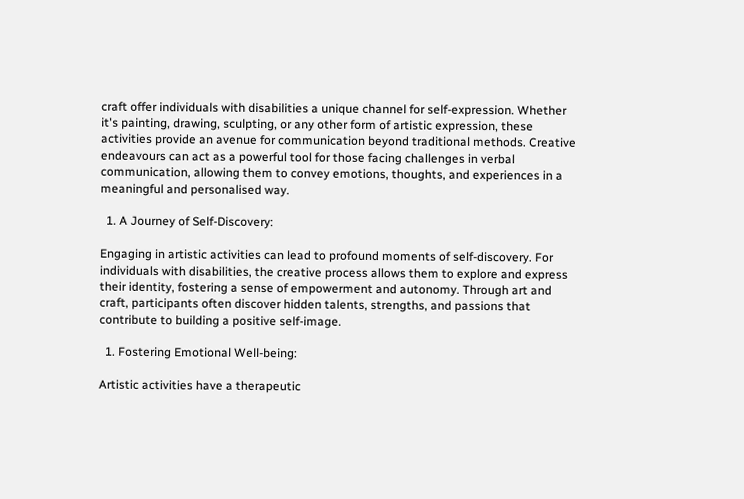craft offer individuals with disabilities a unique channel for self-expression. Whether it's painting, drawing, sculpting, or any other form of artistic expression, these activities provide an avenue for communication beyond traditional methods. Creative endeavours can act as a powerful tool for those facing challenges in verbal communication, allowing them to convey emotions, thoughts, and experiences in a meaningful and personalised way.

  1. A Journey of Self-Discovery:

Engaging in artistic activities can lead to profound moments of self-discovery. For individuals with disabilities, the creative process allows them to explore and express their identity, fostering a sense of empowerment and autonomy. Through art and craft, participants often discover hidden talents, strengths, and passions that contribute to building a positive self-image.

  1. Fostering Emotional Well-being:

Artistic activities have a therapeutic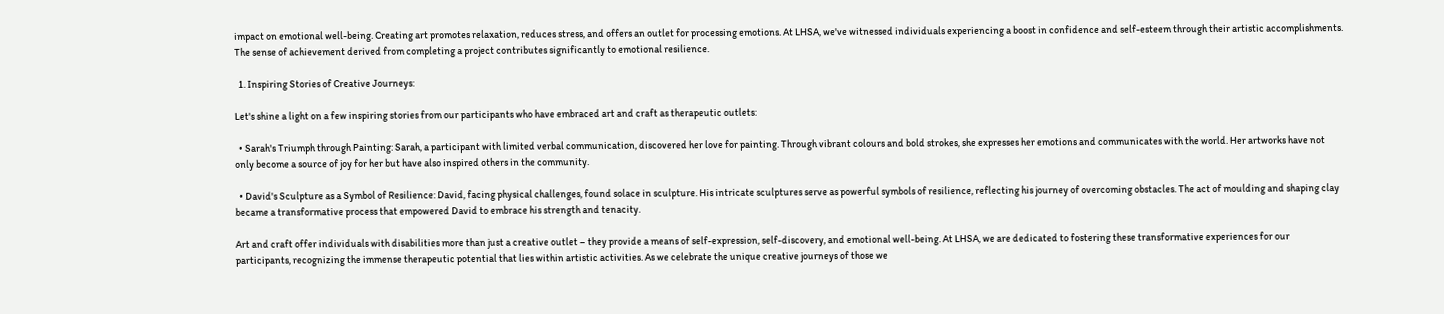impact on emotional well-being. Creating art promotes relaxation, reduces stress, and offers an outlet for processing emotions. At LHSA, we've witnessed individuals experiencing a boost in confidence and self-esteem through their artistic accomplishments. The sense of achievement derived from completing a project contributes significantly to emotional resilience.

  1. Inspiring Stories of Creative Journeys:

Let's shine a light on a few inspiring stories from our participants who have embraced art and craft as therapeutic outlets:

  • Sarah's Triumph through Painting: Sarah, a participant with limited verbal communication, discovered her love for painting. Through vibrant colours and bold strokes, she expresses her emotions and communicates with the world. Her artworks have not only become a source of joy for her but have also inspired others in the community.

  • David's Sculpture as a Symbol of Resilience: David, facing physical challenges, found solace in sculpture. His intricate sculptures serve as powerful symbols of resilience, reflecting his journey of overcoming obstacles. The act of moulding and shaping clay became a transformative process that empowered David to embrace his strength and tenacity.

Art and craft offer individuals with disabilities more than just a creative outlet – they provide a means of self-expression, self-discovery, and emotional well-being. At LHSA, we are dedicated to fostering these transformative experiences for our participants, recognizing the immense therapeutic potential that lies within artistic activities. As we celebrate the unique creative journeys of those we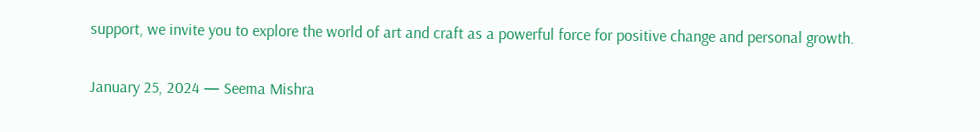support, we invite you to explore the world of art and craft as a powerful force for positive change and personal growth.

January 25, 2024 — Seema Mishra